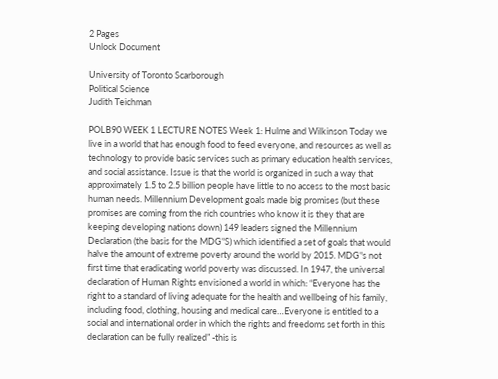2 Pages
Unlock Document

University of Toronto Scarborough
Political Science
Judith Teichman

POLB90 WEEK 1 LECTURE NOTES Week 1: Hulme and Wilkinson Today we live in a world that has enough food to feed everyone, and resources as well as technology to provide basic services such as primary education health services, and social assistance. Issue is that the world is organized in such a way that approximately 1.5 to 2.5 billion people have little to no access to the most basic human needs. Millennium Development goals made big promises (but these promises are coming from the rich countries who know it is they that are keeping developing nations down) 149 leaders signed the Millennium Declaration (the basis for the MDG‟S) which identified a set of goals that would halve the amount of extreme poverty around the world by 2015. MDG‟s not first time that eradicating world poverty was discussed. In 1947, the universal declaration of Human Rights envisioned a world in which: “Everyone has the right to a standard of living adequate for the health and wellbeing of his family, including food, clothing, housing and medical care…Everyone is entitled to a social and international order in which the rights and freedoms set forth in this declaration can be fully realized” -this is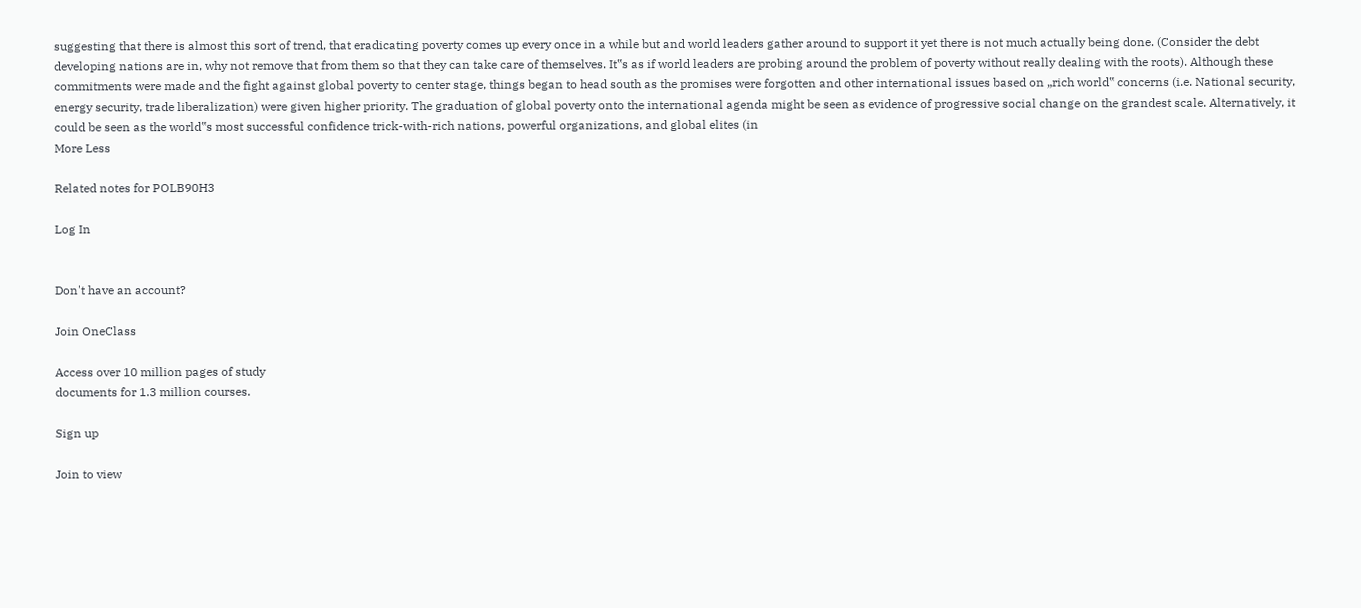suggesting that there is almost this sort of trend, that eradicating poverty comes up every once in a while but and world leaders gather around to support it yet there is not much actually being done. (Consider the debt developing nations are in, why not remove that from them so that they can take care of themselves. It‟s as if world leaders are probing around the problem of poverty without really dealing with the roots). Although these commitments were made and the fight against global poverty to center stage, things began to head south as the promises were forgotten and other international issues based on „rich world‟ concerns (i.e. National security, energy security, trade liberalization) were given higher priority. The graduation of global poverty onto the international agenda might be seen as evidence of progressive social change on the grandest scale. Alternatively, it could be seen as the world‟s most successful confidence trick-with-rich nations, powerful organizations, and global elites (in
More Less

Related notes for POLB90H3

Log In


Don't have an account?

Join OneClass

Access over 10 million pages of study
documents for 1.3 million courses.

Sign up

Join to view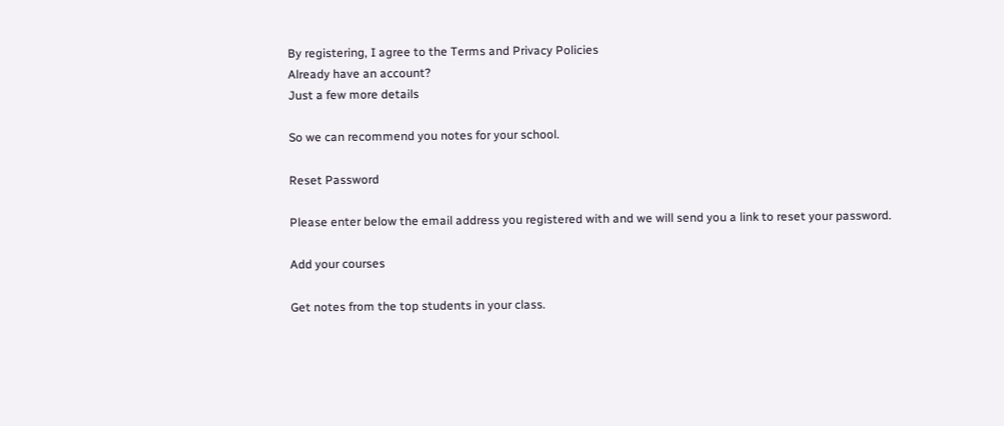By registering, I agree to the Terms and Privacy Policies
Already have an account?
Just a few more details

So we can recommend you notes for your school.

Reset Password

Please enter below the email address you registered with and we will send you a link to reset your password.

Add your courses

Get notes from the top students in your class.